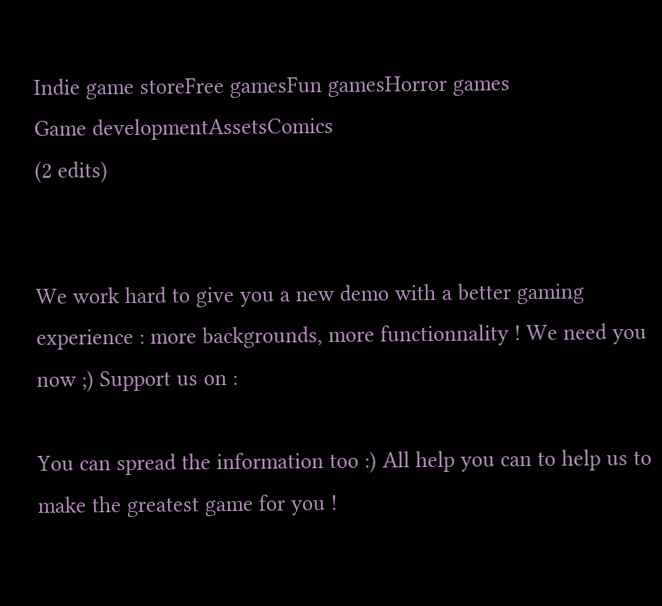Indie game storeFree gamesFun gamesHorror games
Game developmentAssetsComics
(2 edits)


We work hard to give you a new demo with a better gaming experience : more backgrounds, more functionnality ! We need you now ;) Support us on :

You can spread the information too :) All help you can to help us to make the greatest game for you !